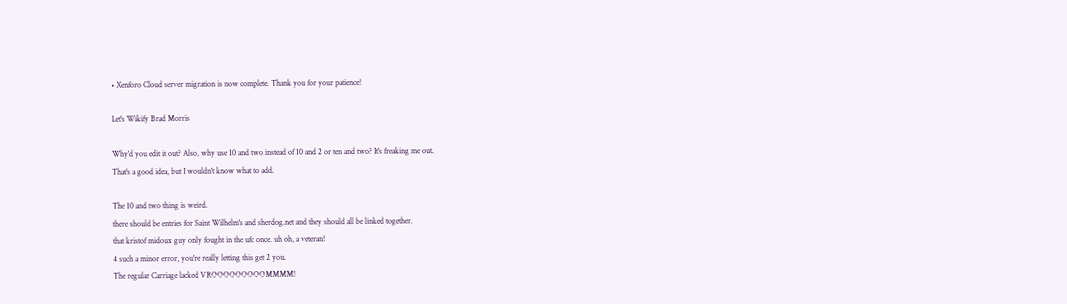• Xenforo Cloud server migration is now complete. Thank you for your patience!

Let's Wikify Brad Morris

Why'd you edit it out? Also, why use 10 and two instead of 10 and 2 or ten and two? It's freaking me out.
That's a good idea, but I wouldn't know what to add.

The 10 and two thing is weird.
there should be entries for Saint Wilhelm's and sherdog.net and they should all be linked together.
that kristof midoux guy only fought in the ufc once. uh oh, a veteran!
4 such a minor error, you're really letting this get 2 you.
The regular Carriage lacked VROOOOOOOOOMMMM!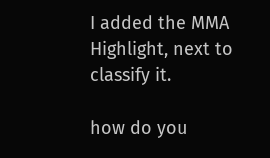I added the MMA Highlight, next to classify it.

how do you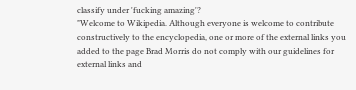classify under 'fucking amazing'?
"Welcome to Wikipedia. Although everyone is welcome to contribute constructively to the encyclopedia, one or more of the external links you added to the page Brad Morris do not comply with our guidelines for external links and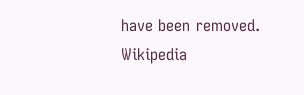have been removed. Wikipedia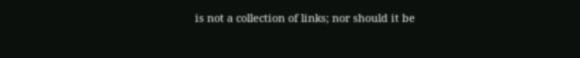is not a collection of links; nor should it be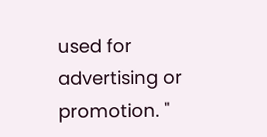used for advertising or promotion. "